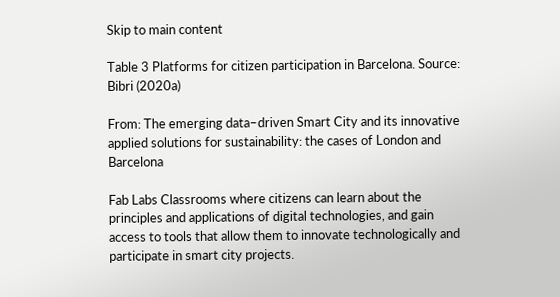Skip to main content

Table 3 Platforms for citizen participation in Barcelona. Source: Bibri (2020a)

From: The emerging data–driven Smart City and its innovative applied solutions for sustainability: the cases of London and Barcelona

Fab Labs Classrooms where citizens can learn about the principles and applications of digital technologies, and gain access to tools that allow them to innovate technologically and participate in smart city projects.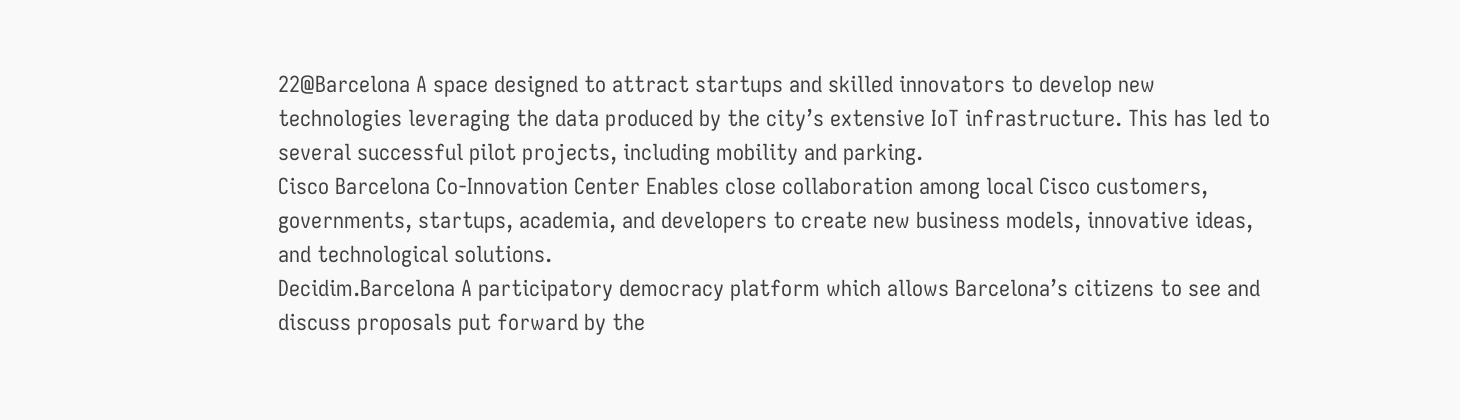22@Barcelona A space designed to attract startups and skilled innovators to develop new technologies leveraging the data produced by the city’s extensive IoT infrastructure. This has led to several successful pilot projects, including mobility and parking.
Cisco Barcelona Co-Innovation Center Enables close collaboration among local Cisco customers, governments, startups, academia, and developers to create new business models, innovative ideas, and technological solutions.
Decidim.Barcelona A participatory democracy platform which allows Barcelona’s citizens to see and discuss proposals put forward by the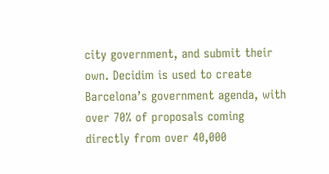city government, and submit their own. Decidim is used to create Barcelona’s government agenda, with over 70% of proposals coming directly from over 40,000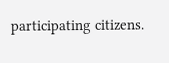participating citizens.